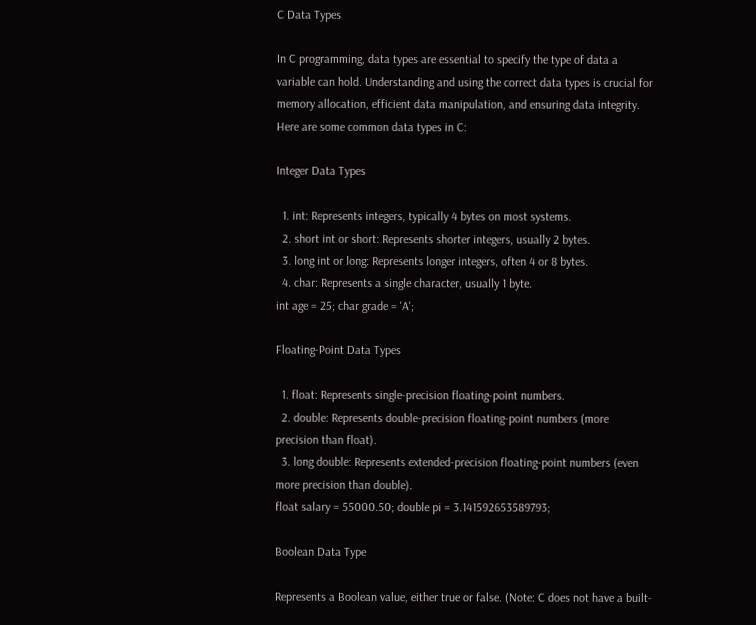C Data Types

In C programming, data types are essential to specify the type of data a variable can hold. Understanding and using the correct data types is crucial for memory allocation, efficient data manipulation, and ensuring data integrity. Here are some common data types in C:

Integer Data Types

  1. int: Represents integers, typically 4 bytes on most systems.
  2. short int or short: Represents shorter integers, usually 2 bytes.
  3. long int or long: Represents longer integers, often 4 or 8 bytes.
  4. char: Represents a single character, usually 1 byte.
int age = 25; char grade = 'A';

Floating-Point Data Types

  1. float: Represents single-precision floating-point numbers.
  2. double: Represents double-precision floating-point numbers (more precision than float).
  3. long double: Represents extended-precision floating-point numbers (even more precision than double).
float salary = 55000.50; double pi = 3.141592653589793;

Boolean Data Type

Represents a Boolean value, either true or false. (Note: C does not have a built-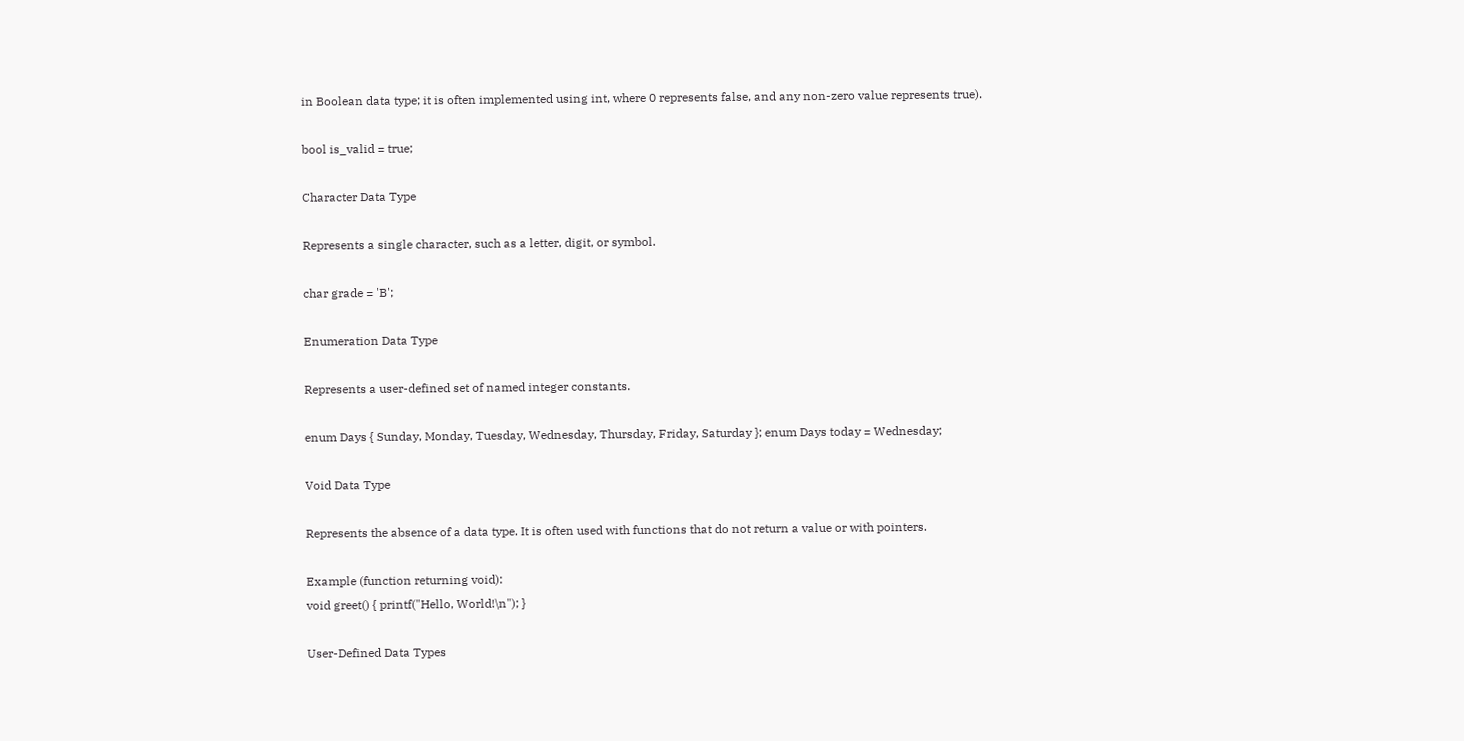in Boolean data type; it is often implemented using int, where 0 represents false, and any non-zero value represents true).

bool is_valid = true;

Character Data Type

Represents a single character, such as a letter, digit, or symbol.

char grade = 'B';

Enumeration Data Type

Represents a user-defined set of named integer constants.

enum Days { Sunday, Monday, Tuesday, Wednesday, Thursday, Friday, Saturday }; enum Days today = Wednesday;

Void Data Type

Represents the absence of a data type. It is often used with functions that do not return a value or with pointers.

Example (function returning void):
void greet() { printf("Hello, World!\n"); }

User-Defined Data Types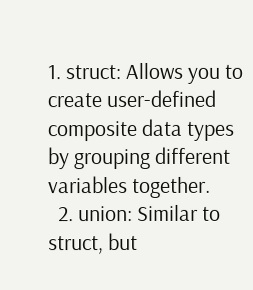1. struct: Allows you to create user-defined composite data types by grouping different variables together.
  2. union: Similar to struct, but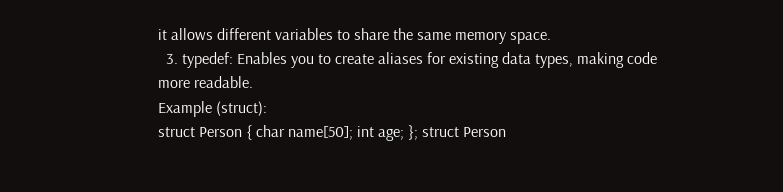it allows different variables to share the same memory space.
  3. typedef: Enables you to create aliases for existing data types, making code more readable.
Example (struct):
struct Person { char name[50]; int age; }; struct Person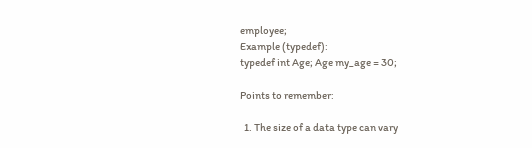employee;
Example (typedef):
typedef int Age; Age my_age = 30;

Points to remember:

  1. The size of a data type can vary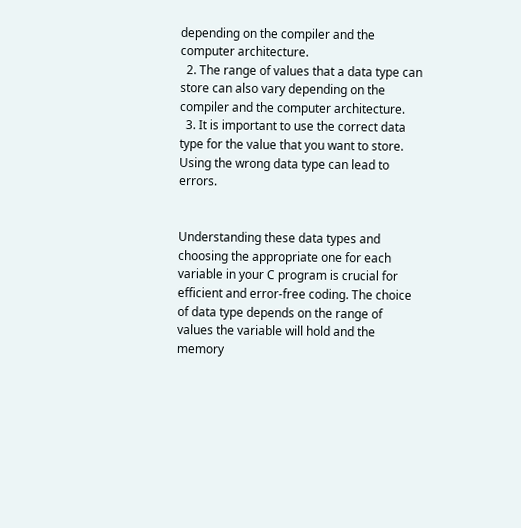depending on the compiler and the computer architecture.
  2. The range of values that a data type can store can also vary depending on the compiler and the computer architecture.
  3. It is important to use the correct data type for the value that you want to store. Using the wrong data type can lead to errors.


Understanding these data types and choosing the appropriate one for each variable in your C program is crucial for efficient and error-free coding. The choice of data type depends on the range of values the variable will hold and the memory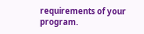requirements of your program.